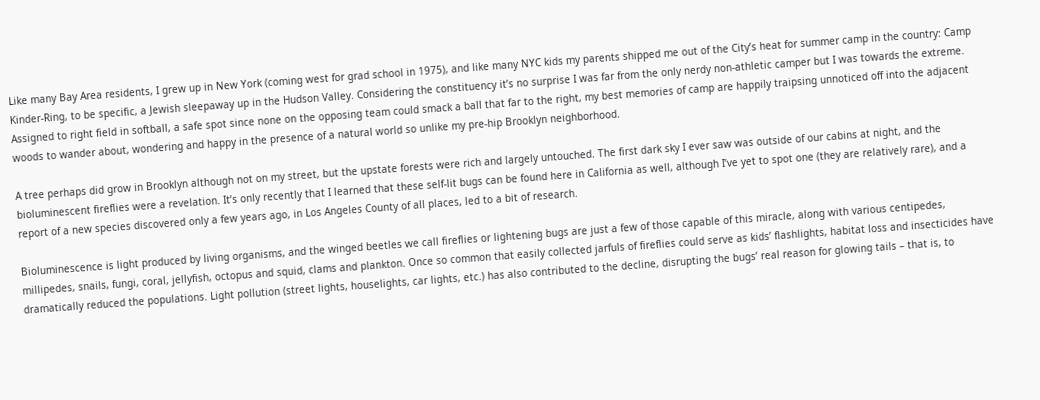Like many Bay Area residents, I grew up in New York (coming west for grad school in 1975), and like many NYC kids my parents shipped me out of the City’s heat for summer camp in the country: Camp Kinder-Ring, to be specific, a Jewish sleepaway up in the Hudson Valley. Considering the constituency it’s no surprise I was far from the only nerdy non-athletic camper but I was towards the extreme. Assigned to right field in softball, a safe spot since none on the opposing team could smack a ball that far to the right, my best memories of camp are happily traipsing unnoticed off into the adjacent woods to wander about, wondering and happy in the presence of a natural world so unlike my pre-hip Brooklyn neighborhood.

A tree perhaps did grow in Brooklyn although not on my street, but the upstate forests were rich and largely untouched. The first dark sky I ever saw was outside of our cabins at night, and the bioluminescent fireflies were a revelation. It’s only recently that I learned that these self-lit bugs can be found here in California as well, although I’ve yet to spot one (they are relatively rare), and a report of a new species discovered only a few years ago, in Los Angeles County of all places, led to a bit of research.

Bioluminescence is light produced by living organisms, and the winged beetles we call fireflies or lightening bugs are just a few of those capable of this miracle, along with various centipedes, millipedes, snails, fungi, coral, jellyfish, octopus and squid, clams and plankton. Once so common that easily collected jarfuls of fireflies could serve as kids’ flashlights, habitat loss and insecticides have dramatically reduced the populations. Light pollution (street lights, houselights, car lights, etc.) has also contributed to the decline, disrupting the bugs’ real reason for glowing tails – that is, to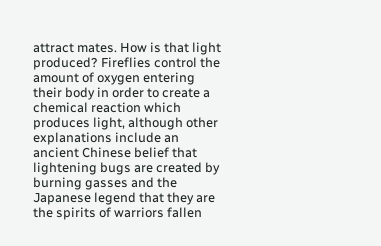attract mates. How is that light produced? Fireflies control the amount of oxygen entering their body in order to create a chemical reaction which produces light, although other explanations include an ancient Chinese belief that lightening bugs are created by burning gasses and the Japanese legend that they are the spirits of warriors fallen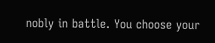nobly in battle. You choose your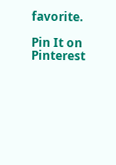favorite.

Pin It on Pinterest